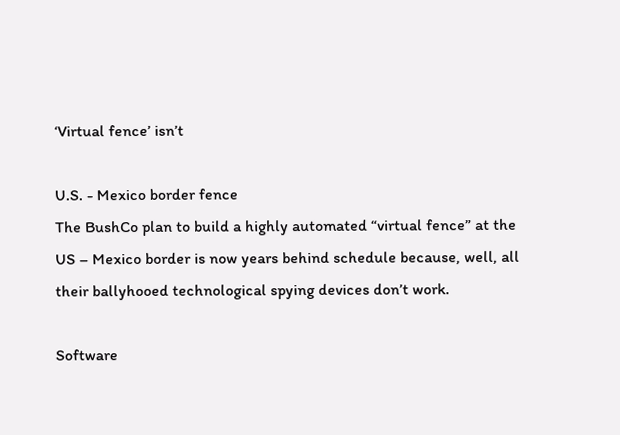‘Virtual fence’ isn’t

U.S. - Mexico border fence
The BushCo plan to build a highly automated “virtual fence” at the US – Mexico border is now years behind schedule because, well, all their ballyhooed technological spying devices don’t work.

Software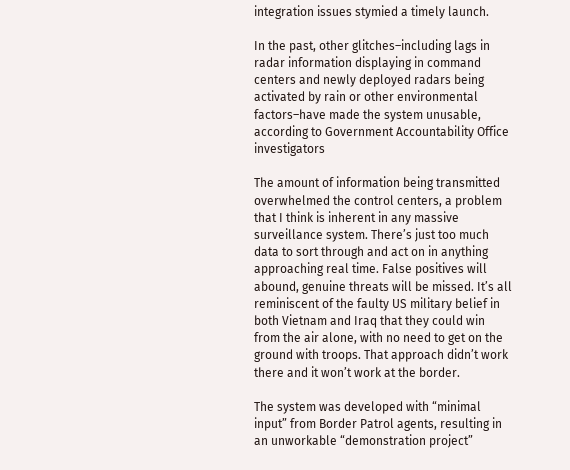integration issues stymied a timely launch.

In the past, other glitches–including lags in radar information displaying in command centers and newly deployed radars being activated by rain or other environmental factors–have made the system unusable, according to Government Accountability Office investigators

The amount of information being transmitted overwhelmed the control centers, a problem that I think is inherent in any massive surveillance system. There’s just too much data to sort through and act on in anything approaching real time. False positives will abound, genuine threats will be missed. It’s all reminiscent of the faulty US military belief in both Vietnam and Iraq that they could win from the air alone, with no need to get on the ground with troops. That approach didn’t work there and it won’t work at the border.

The system was developed with “minimal input” from Border Patrol agents, resulting in an unworkable “demonstration project”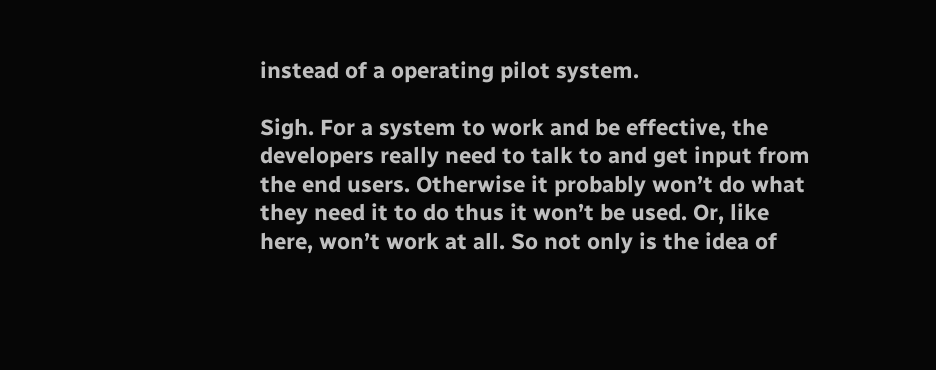instead of a operating pilot system.

Sigh. For a system to work and be effective, the developers really need to talk to and get input from the end users. Otherwise it probably won’t do what they need it to do thus it won’t be used. Or, like here, won’t work at all. So not only is the idea of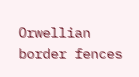Orwellian border fences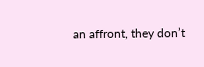an affront, they don’t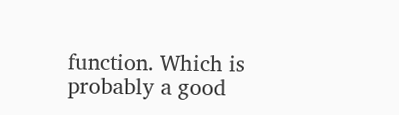function. Which is probably a good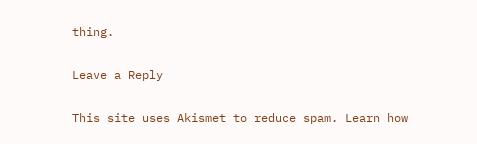thing.

Leave a Reply

This site uses Akismet to reduce spam. Learn how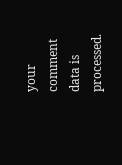your comment data is processed.